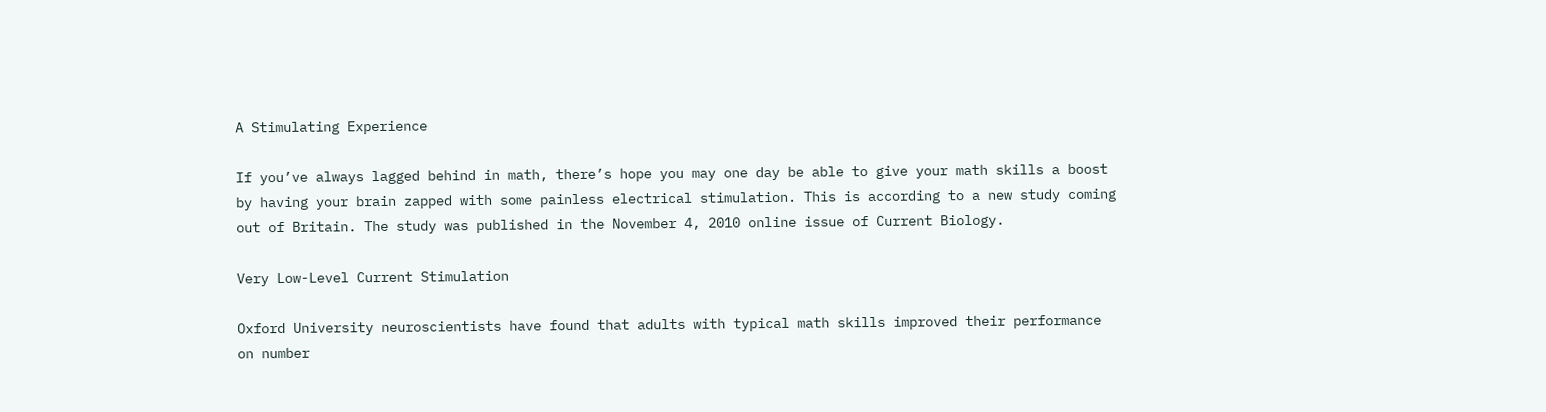A Stimulating Experience

If you’ve always lagged behind in math, there’s hope you may one day be able to give your math skills a boost by having your brain zapped with some painless electrical stimulation. This is according to a new study coming out of Britain. The study was published in the November 4, 2010 online issue of Current Biology.

Very Low-Level Current Stimulation

Oxford University neuroscientists have found that adults with typical math skills improved their performance on number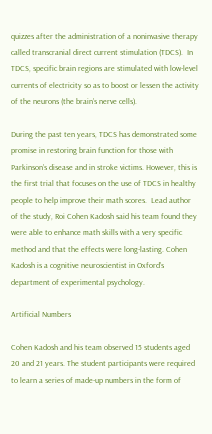quizzes after the administration of a noninvasive therapy called transcranial direct current stimulation (TDCS).  In TDCS, specific brain regions are stimulated with low-level currents of electricity so as to boost or lessen the activity of the neurons (the brain’s nerve cells).

During the past ten years, TDCS has demonstrated some promise in restoring brain function for those with Parkinson’s disease and in stroke victims. However, this is the first trial that focuses on the use of TDCS in healthy people to help improve their math scores.  Lead author of the study, Roi Cohen Kadosh said his team found they were able to enhance math skills with a very specific method and that the effects were long-lasting. Cohen Kadosh is a cognitive neuroscientist in Oxford’s department of experimental psychology.

Artificial Numbers

Cohen Kadosh and his team observed 15 students aged 20 and 21 years. The student participants were required to learn a series of made-up numbers in the form of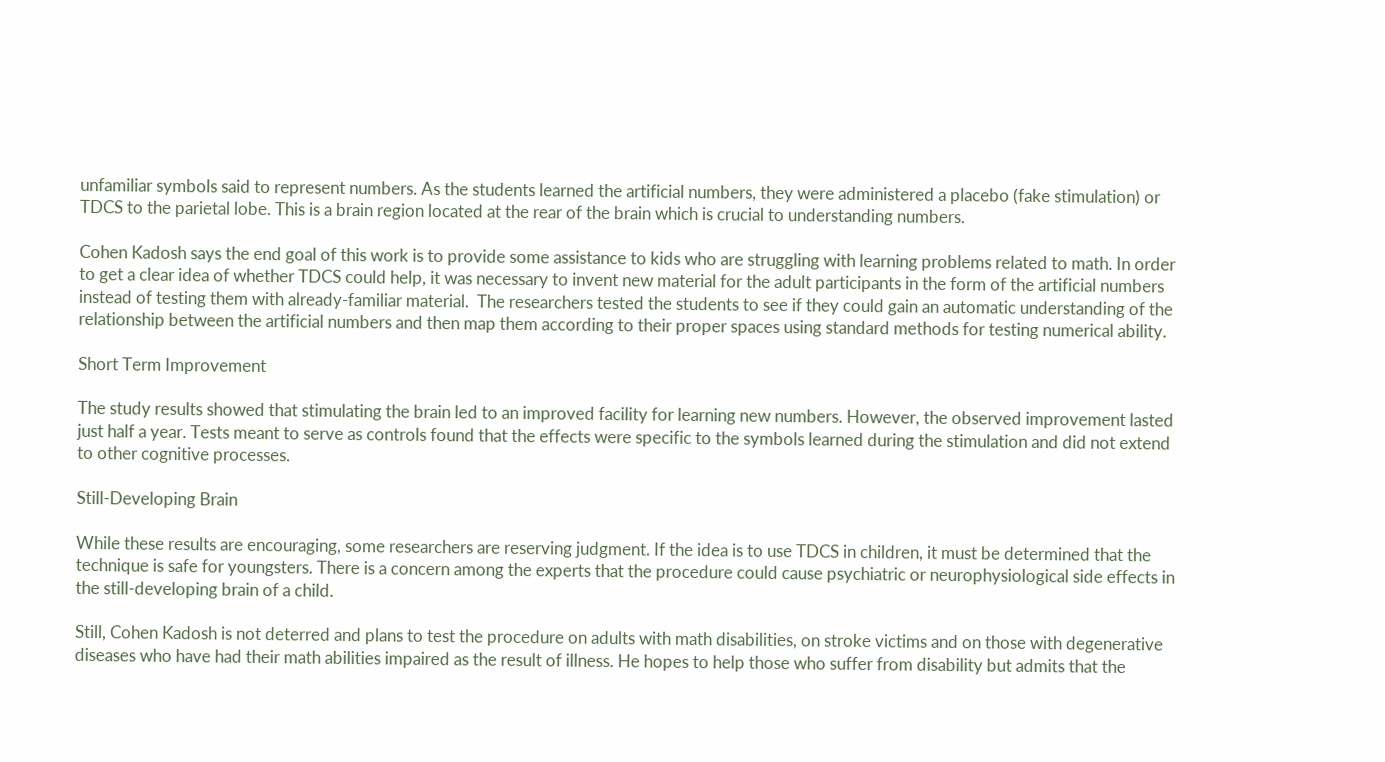unfamiliar symbols said to represent numbers. As the students learned the artificial numbers, they were administered a placebo (fake stimulation) or TDCS to the parietal lobe. This is a brain region located at the rear of the brain which is crucial to understanding numbers.

Cohen Kadosh says the end goal of this work is to provide some assistance to kids who are struggling with learning problems related to math. In order to get a clear idea of whether TDCS could help, it was necessary to invent new material for the adult participants in the form of the artificial numbers instead of testing them with already-familiar material.  The researchers tested the students to see if they could gain an automatic understanding of the relationship between the artificial numbers and then map them according to their proper spaces using standard methods for testing numerical ability.

Short Term Improvement

The study results showed that stimulating the brain led to an improved facility for learning new numbers. However, the observed improvement lasted just half a year. Tests meant to serve as controls found that the effects were specific to the symbols learned during the stimulation and did not extend to other cognitive processes.

Still-Developing Brain

While these results are encouraging, some researchers are reserving judgment. If the idea is to use TDCS in children, it must be determined that the technique is safe for youngsters. There is a concern among the experts that the procedure could cause psychiatric or neurophysiological side effects in the still-developing brain of a child.

Still, Cohen Kadosh is not deterred and plans to test the procedure on adults with math disabilities, on stroke victims and on those with degenerative diseases who have had their math abilities impaired as the result of illness. He hopes to help those who suffer from disability but admits that the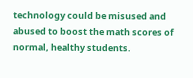technology could be misused and abused to boost the math scores of normal, healthy students.